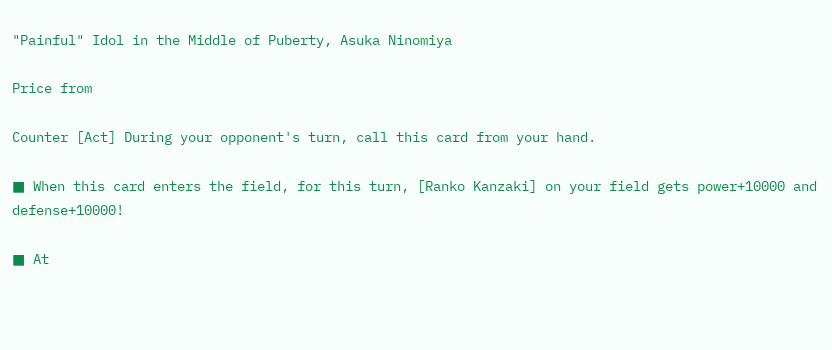"Painful" Idol in the Middle of Puberty, Asuka Ninomiya

Price from

Counter [Act] During your opponent's turn, call this card from your hand.

■ When this card enters the field, for this turn, [Ranko Kanzaki] on your field gets power+10000 and defense+10000!

■ At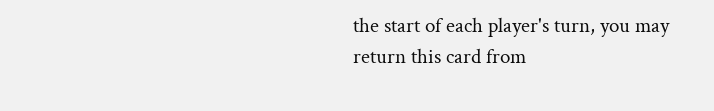the start of each player's turn, you may return this card from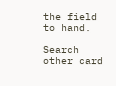the field to hand.

Search other card